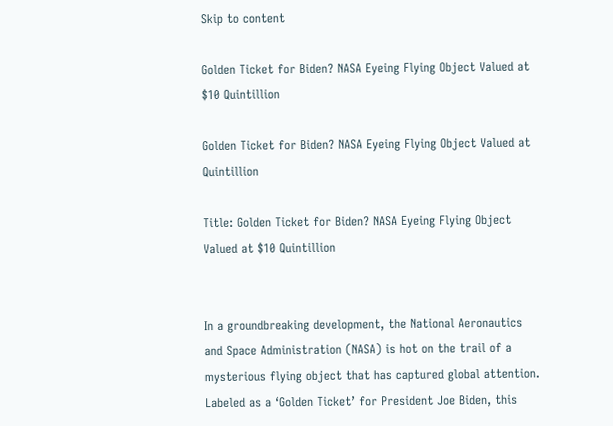Skip to content

Golden Ticket for Biden? NASA Eyeing Flying Object Valued at $10 Quintillion

Golden Ticket for Biden? NASA Eyeing Flying Object Valued at  Quintillion

Title: Golden Ticket for Biden? NASA Eyeing Flying Object Valued at $10 Quintillion


In a groundbreaking development, the National Aeronautics and Space Administration (NASA) is hot on the trail of a mysterious flying object that has captured global attention. Labeled as a ‘Golden Ticket’ for President Joe Biden, this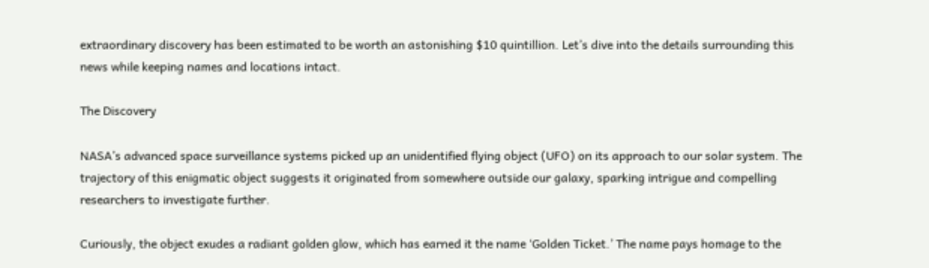extraordinary discovery has been estimated to be worth an astonishing $10 quintillion. Let’s dive into the details surrounding this news while keeping names and locations intact.

The Discovery

NASA’s advanced space surveillance systems picked up an unidentified flying object (UFO) on its approach to our solar system. The trajectory of this enigmatic object suggests it originated from somewhere outside our galaxy, sparking intrigue and compelling researchers to investigate further.

Curiously, the object exudes a radiant golden glow, which has earned it the name ‘Golden Ticket.’ The name pays homage to the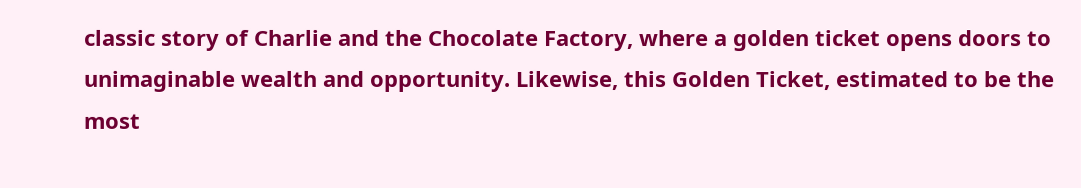classic story of Charlie and the Chocolate Factory, where a golden ticket opens doors to unimaginable wealth and opportunity. Likewise, this Golden Ticket, estimated to be the most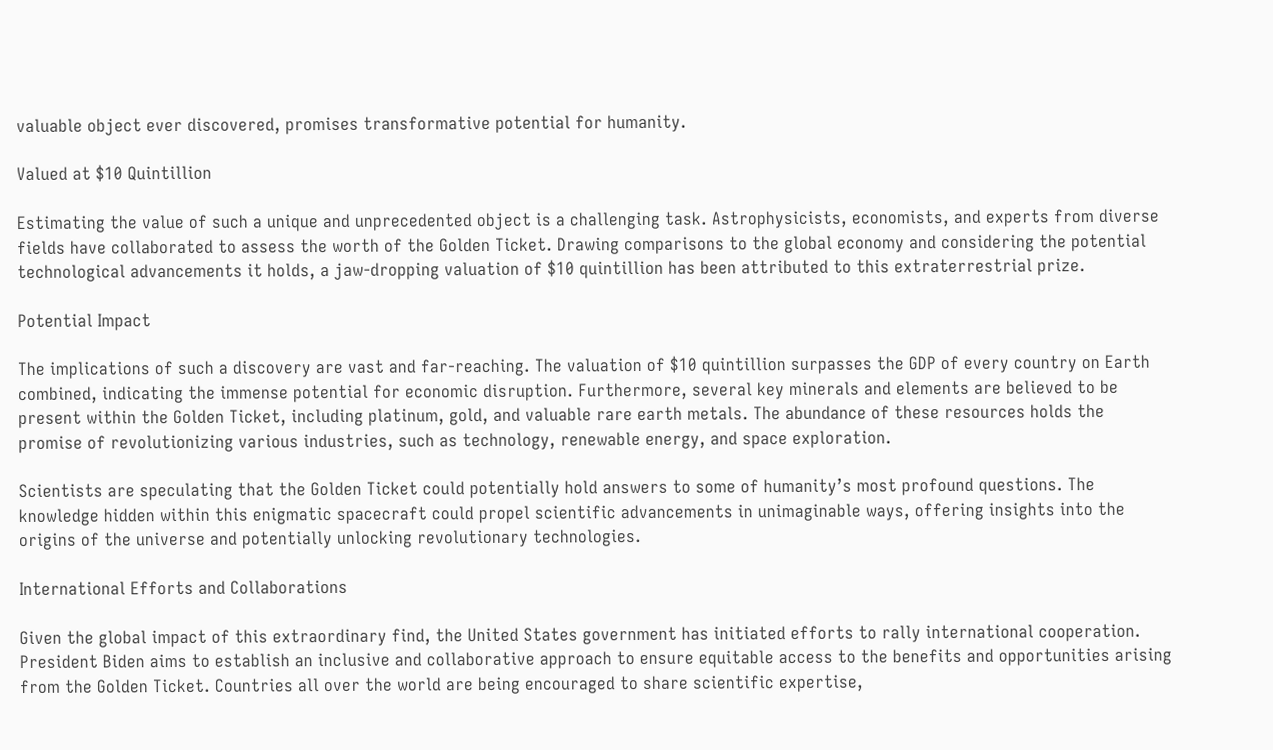valuable object ever discovered, promises transformative potential for humanity.

Valued at $10 Quintillion

Estimating the value of such a unique and unprecedented object is a challenging task. Astrophysicists, economists, and experts from diverse fields have collaborated to assess the worth of the Golden Ticket. Drawing comparisons to the global economy and considering the potential technological advancements it holds, a jaw-dropping valuation of $10 quintillion has been attributed to this extraterrestrial prize.

Potential Impact

The implications of such a discovery are vast and far-reaching. The valuation of $10 quintillion surpasses the GDP of every country on Earth combined, indicating the immense potential for economic disruption. Furthermore, several key minerals and elements are believed to be present within the Golden Ticket, including platinum, gold, and valuable rare earth metals. The abundance of these resources holds the promise of revolutionizing various industries, such as technology, renewable energy, and space exploration.

Scientists are speculating that the Golden Ticket could potentially hold answers to some of humanity’s most profound questions. The knowledge hidden within this enigmatic spacecraft could propel scientific advancements in unimaginable ways, offering insights into the origins of the universe and potentially unlocking revolutionary technologies.

International Efforts and Collaborations

Given the global impact of this extraordinary find, the United States government has initiated efforts to rally international cooperation. President Biden aims to establish an inclusive and collaborative approach to ensure equitable access to the benefits and opportunities arising from the Golden Ticket. Countries all over the world are being encouraged to share scientific expertise,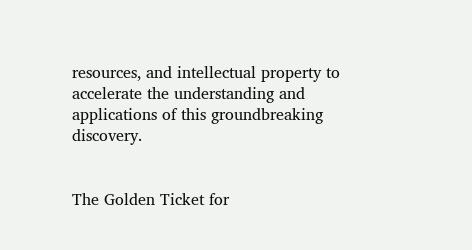resources, and intellectual property to accelerate the understanding and applications of this groundbreaking discovery.


The Golden Ticket for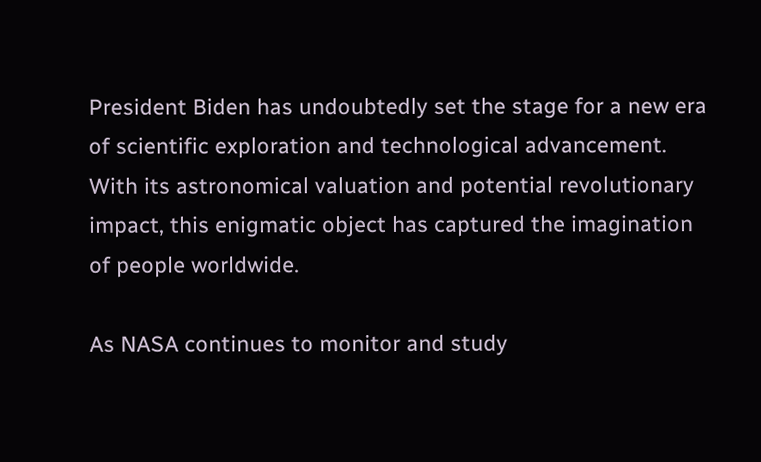President Biden has undoubtedly set the stage for a new era of scientific exploration and technological advancement. With its astronomical valuation and potential revolutionary impact, this enigmatic object has captured the imagination of people worldwide.

As NASA continues to monitor and study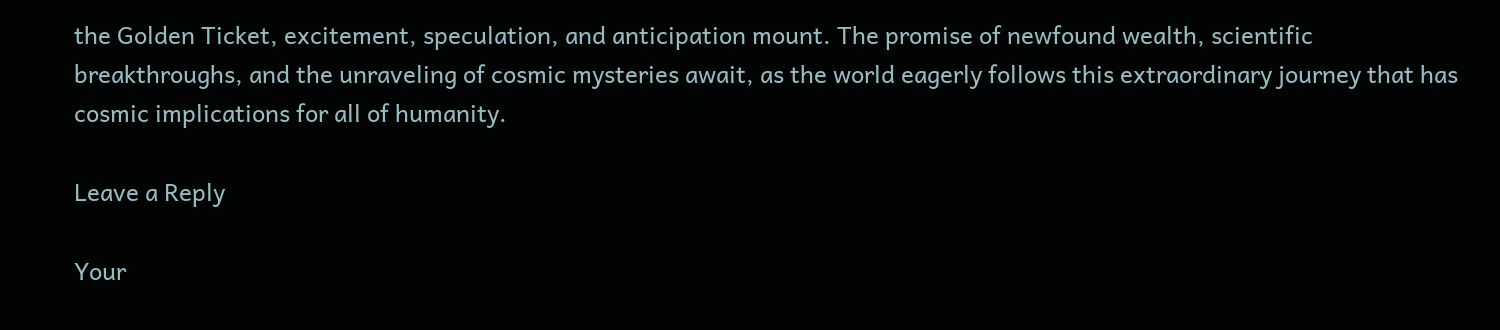the Golden Ticket, excitement, speculation, and anticipation mount. The promise of newfound wealth, scientific breakthroughs, and the unraveling of cosmic mysteries await, as the world eagerly follows this extraordinary journey that has cosmic implications for all of humanity.

Leave a Reply

Your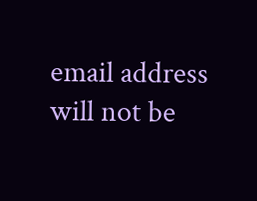email address will not be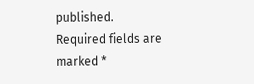published. Required fields are marked *